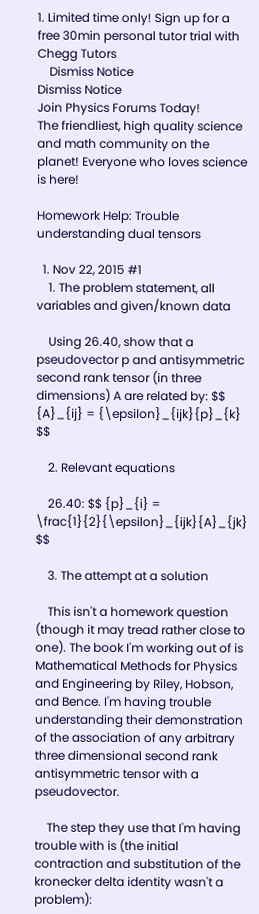1. Limited time only! Sign up for a free 30min personal tutor trial with Chegg Tutors
    Dismiss Notice
Dismiss Notice
Join Physics Forums Today!
The friendliest, high quality science and math community on the planet! Everyone who loves science is here!

Homework Help: Trouble understanding dual tensors

  1. Nov 22, 2015 #1
    1. The problem statement, all variables and given/known data

    Using 26.40, show that a pseudovector p and antisymmetric second rank tensor (in three dimensions) A are related by: $$ {A}_{ij} = {\epsilon}_{ijk}{p}_{k} $$

    2. Relevant equations

    26.40: $$ {p}_{i} = \frac{1}{2}{\epsilon}_{ijk}{A}_{jk} $$

    3. The attempt at a solution

    This isn't a homework question (though it may tread rather close to one). The book I'm working out of is Mathematical Methods for Physics and Engineering by Riley, Hobson, and Bence. I'm having trouble understanding their demonstration of the association of any arbitrary three dimensional second rank antisymmetric tensor with a pseudovector.

    The step they use that I'm having trouble with is (the initial contraction and substitution of the kronecker delta identity wasn't a problem):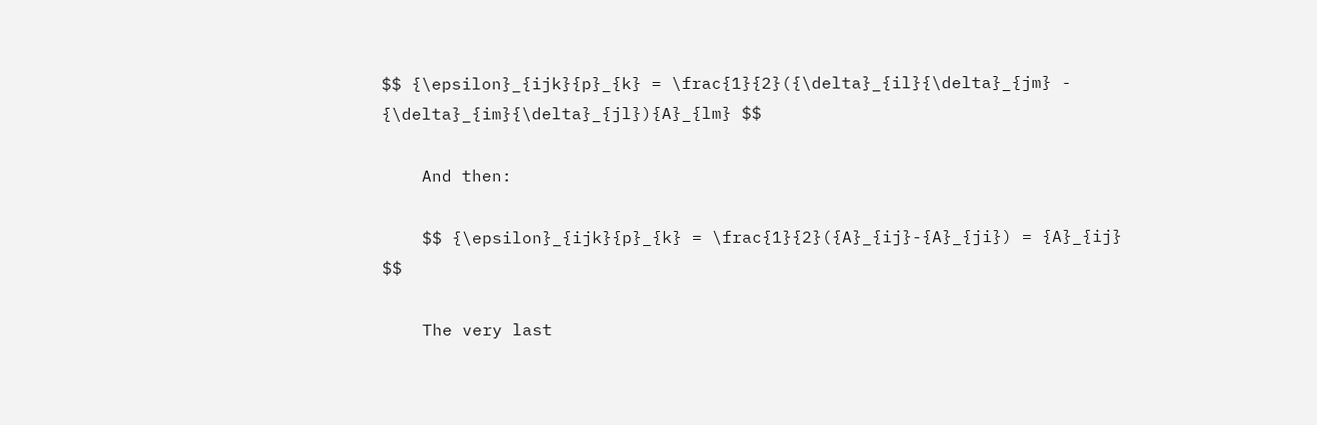$$ {\epsilon}_{ijk}{p}_{k} = \frac{1}{2}({\delta}_{il}{\delta}_{jm} - {\delta}_{im}{\delta}_{jl}){A}_{lm} $$

    And then:

    $$ {\epsilon}_{ijk}{p}_{k} = \frac{1}{2}({A}_{ij}-{A}_{ji}) = {A}_{ij} $$

    The very last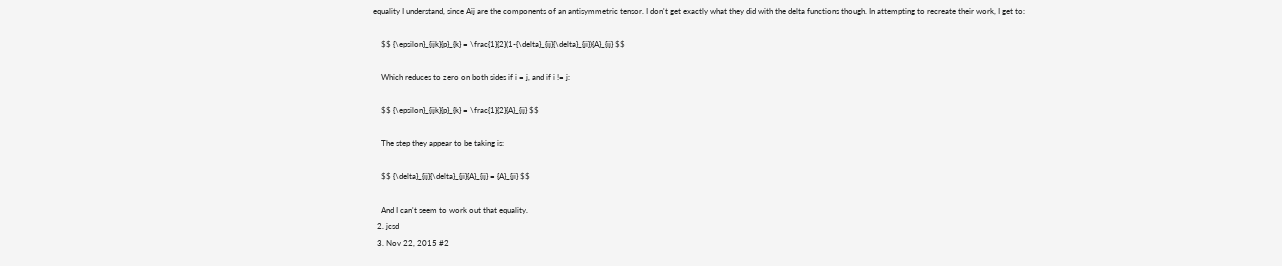equality I understand, since Aij are the components of an antisymmetric tensor. I don't get exactly what they did with the delta functions though. In attempting to recreate their work, I get to:

    $$ {\epsilon}_{ijk}{p}_{k} = \frac{1}{2}(1-{\delta}_{ij}{\delta}_{ji}){A}_{ij} $$

    Which reduces to zero on both sides if i = j, and if i != j:

    $$ {\epsilon}_{ijk}{p}_{k} = \frac{1}{2}{A}_{ij} $$

    The step they appear to be taking is:

    $$ {\delta}_{ij}{\delta}_{ji}{A}_{ij} = {A}_{ji} $$

    And I can't seem to work out that equality.
  2. jcsd
  3. Nov 22, 2015 #2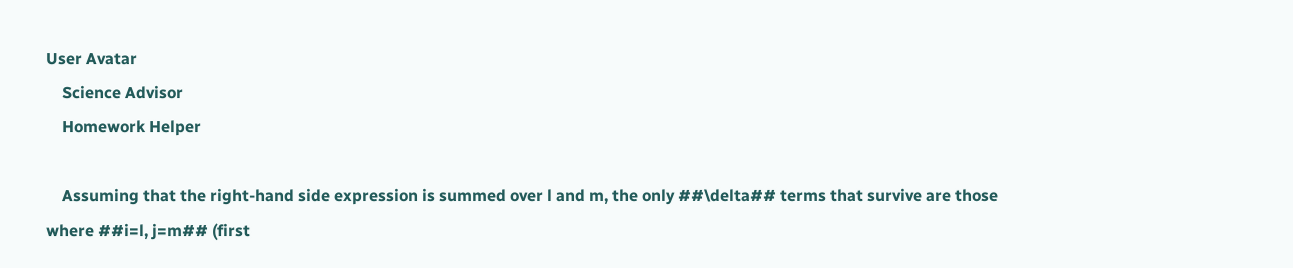User Avatar
    Science Advisor
    Homework Helper

    Assuming that the right-hand side expression is summed over l and m, the only ##\delta## terms that survive are those where ##i=l, j=m## (first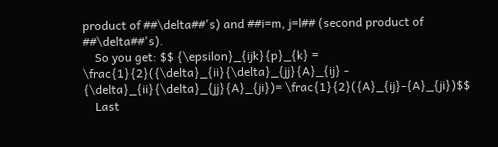product of ##\delta##'s) and ##i=m, j=l## (second product of ##\delta##'s).
    So you get: $$ {\epsilon}_{ijk}{p}_{k} = \frac{1}{2}({\delta}_{ii}{\delta}_{jj}{A}_{ij} - {\delta}_{ii}{\delta}_{jj}{A}_{ji})= \frac{1}{2}({A}_{ij}-{A}_{ji})$$
    Last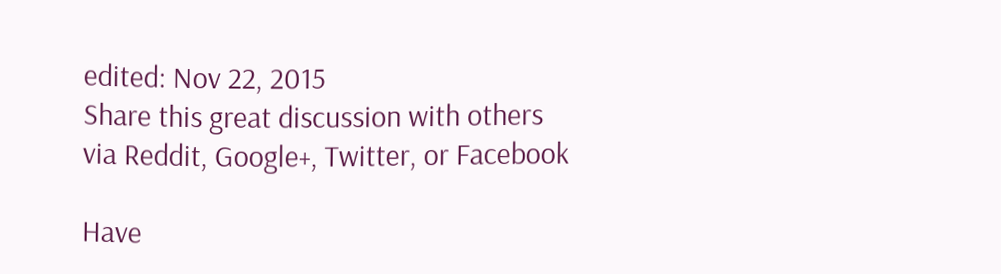edited: Nov 22, 2015
Share this great discussion with others via Reddit, Google+, Twitter, or Facebook

Have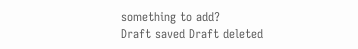something to add?
Draft saved Draft deleted